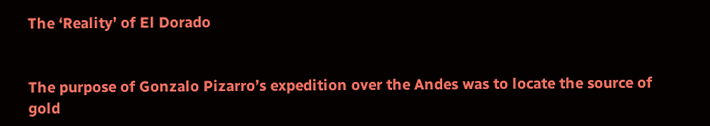The ‘Reality’ of El Dorado


The purpose of Gonzalo Pizarro’s expedition over the Andes was to locate the source of gold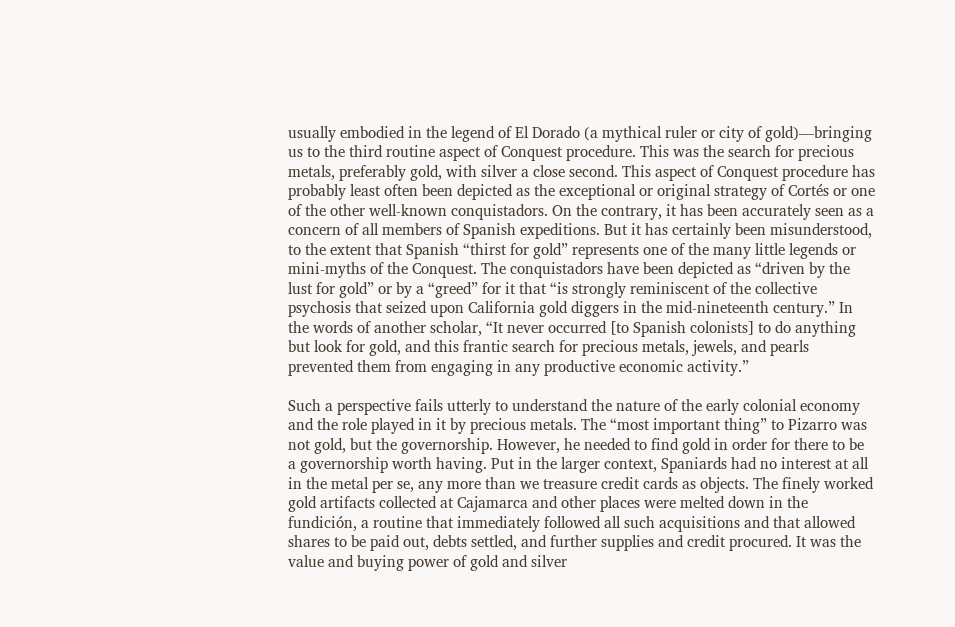usually embodied in the legend of El Dorado (a mythical ruler or city of gold)—bringing us to the third routine aspect of Conquest procedure. This was the search for precious metals, preferably gold, with silver a close second. This aspect of Conquest procedure has probably least often been depicted as the exceptional or original strategy of Cortés or one of the other well-known conquistadors. On the contrary, it has been accurately seen as a concern of all members of Spanish expeditions. But it has certainly been misunderstood, to the extent that Spanish “thirst for gold” represents one of the many little legends or mini-myths of the Conquest. The conquistadors have been depicted as “driven by the lust for gold” or by a “greed” for it that “is strongly reminiscent of the collective psychosis that seized upon California gold diggers in the mid-nineteenth century.” In the words of another scholar, “It never occurred [to Spanish colonists] to do anything but look for gold, and this frantic search for precious metals, jewels, and pearls prevented them from engaging in any productive economic activity.”

Such a perspective fails utterly to understand the nature of the early colonial economy and the role played in it by precious metals. The “most important thing” to Pizarro was not gold, but the governorship. However, he needed to find gold in order for there to be a governorship worth having. Put in the larger context, Spaniards had no interest at all in the metal per se, any more than we treasure credit cards as objects. The finely worked gold artifacts collected at Cajamarca and other places were melted down in the fundición, a routine that immediately followed all such acquisitions and that allowed shares to be paid out, debts settled, and further supplies and credit procured. It was the value and buying power of gold and silver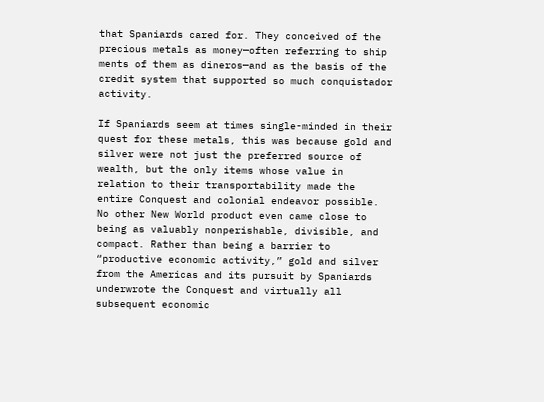that Spaniards cared for. They conceived of the precious metals as money—often referring to ship ments of them as dineros—and as the basis of the credit system that supported so much conquistador activity.

If Spaniards seem at times single-minded in their quest for these metals, this was because gold and silver were not just the preferred source of wealth, but the only items whose value in relation to their transportability made the entire Conquest and colonial endeavor possible. No other New World product even came close to being as valuably nonperishable, divisible, and compact. Rather than being a barrier to “productive economic activity,” gold and silver from the Americas and its pursuit by Spaniards underwrote the Conquest and virtually all subsequent economic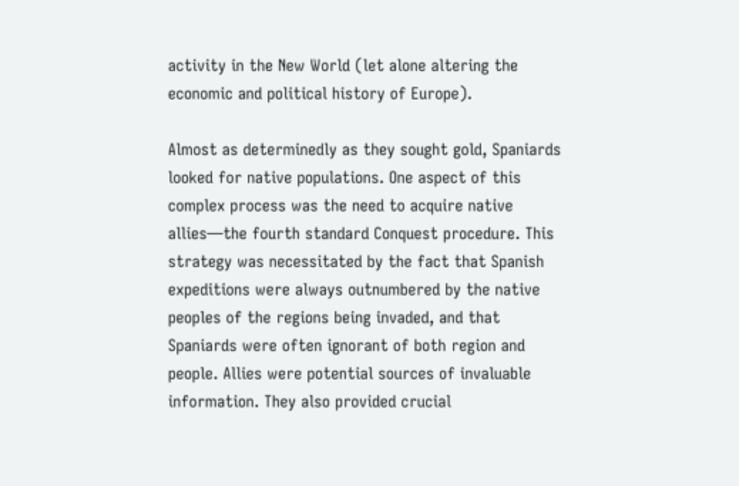activity in the New World (let alone altering the economic and political history of Europe).

Almost as determinedly as they sought gold, Spaniards looked for native populations. One aspect of this complex process was the need to acquire native allies—the fourth standard Conquest procedure. This strategy was necessitated by the fact that Spanish expeditions were always outnumbered by the native peoples of the regions being invaded, and that Spaniards were often ignorant of both region and people. Allies were potential sources of invaluable information. They also provided crucial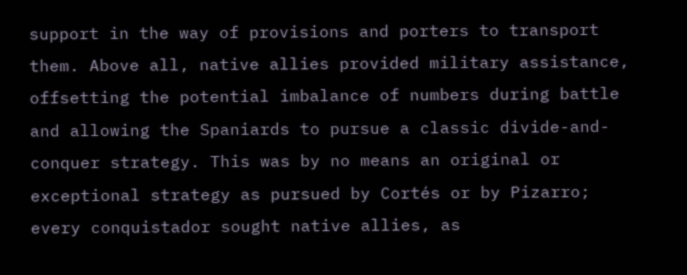support in the way of provisions and porters to transport them. Above all, native allies provided military assistance, offsetting the potential imbalance of numbers during battle and allowing the Spaniards to pursue a classic divide-and-conquer strategy. This was by no means an original or exceptional strategy as pursued by Cortés or by Pizarro; every conquistador sought native allies, as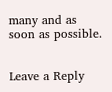many and as soon as possible.


Leave a Reply